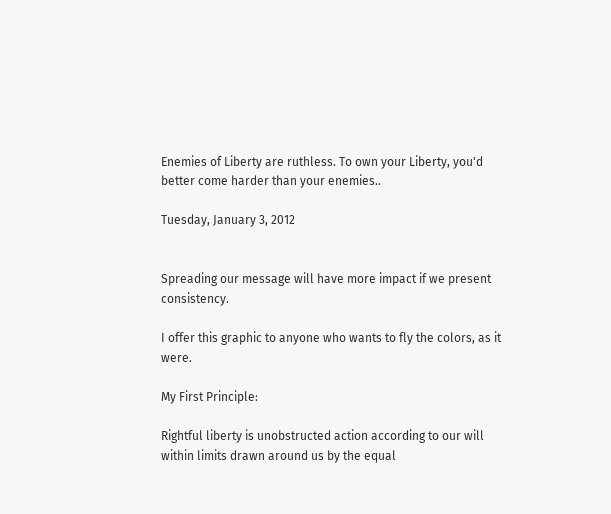Enemies of Liberty are ruthless. To own your Liberty, you'd better come harder than your enemies..

Tuesday, January 3, 2012


Spreading our message will have more impact if we present consistency.

I offer this graphic to anyone who wants to fly the colors, as it were.

My First Principle:

Rightful liberty is unobstructed action according to our will within limits drawn around us by the equal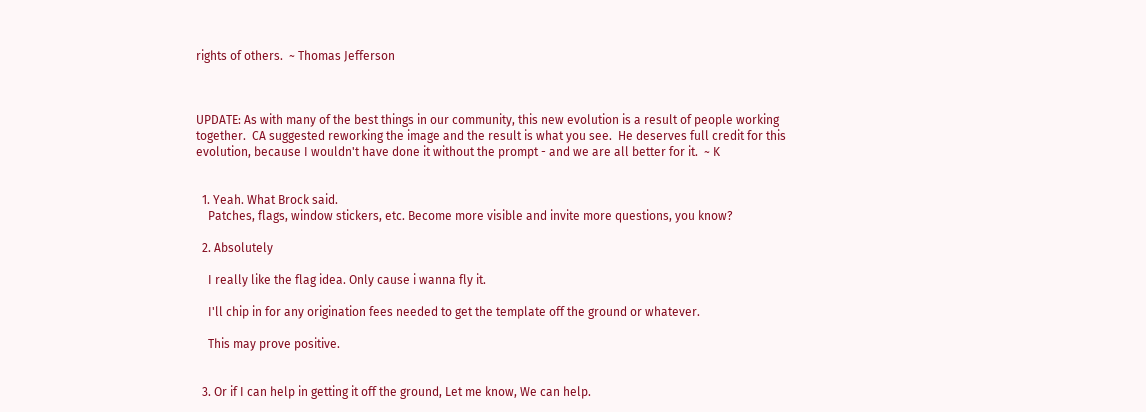rights of others.  ~ Thomas Jefferson



UPDATE: As with many of the best things in our community, this new evolution is a result of people working together.  CA suggested reworking the image and the result is what you see.  He deserves full credit for this evolution, because I wouldn't have done it without the prompt - and we are all better for it.  ~ K


  1. Yeah. What Brock said.
    Patches, flags, window stickers, etc. Become more visible and invite more questions, you know?

  2. Absolutely

    I really like the flag idea. Only cause i wanna fly it.

    I'll chip in for any origination fees needed to get the template off the ground or whatever.

    This may prove positive.


  3. Or if I can help in getting it off the ground, Let me know, We can help.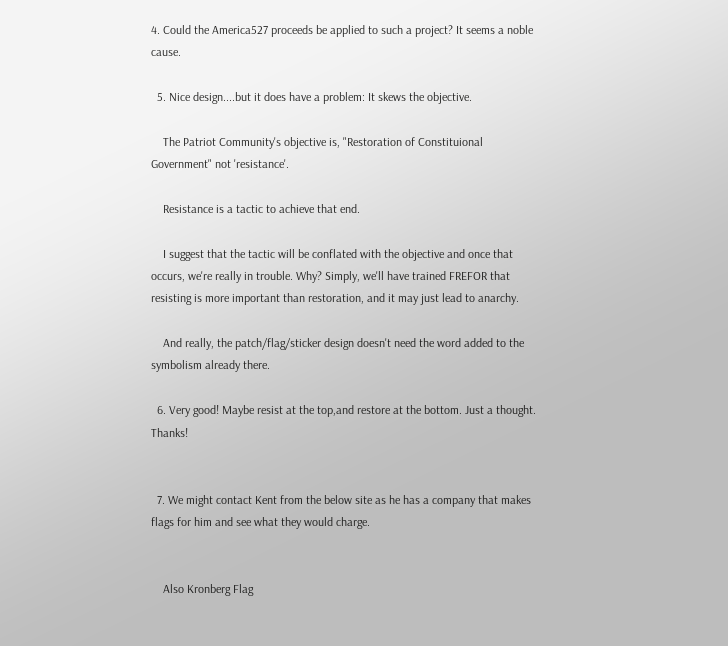4. Could the America527 proceeds be applied to such a project? It seems a noble cause.

  5. Nice design....but it does have a problem: It skews the objective.

    The Patriot Community's objective is, "Restoration of Constituional Government" not 'resistance'.

    Resistance is a tactic to achieve that end.

    I suggest that the tactic will be conflated with the objective and once that occurs, we're really in trouble. Why? Simply, we'll have trained FREFOR that resisting is more important than restoration, and it may just lead to anarchy.

    And really, the patch/flag/sticker design doesn't need the word added to the symbolism already there.

  6. Very good! Maybe resist at the top,and restore at the bottom. Just a thought. Thanks!


  7. We might contact Kent from the below site as he has a company that makes flags for him and see what they would charge.


    Also Kronberg Flag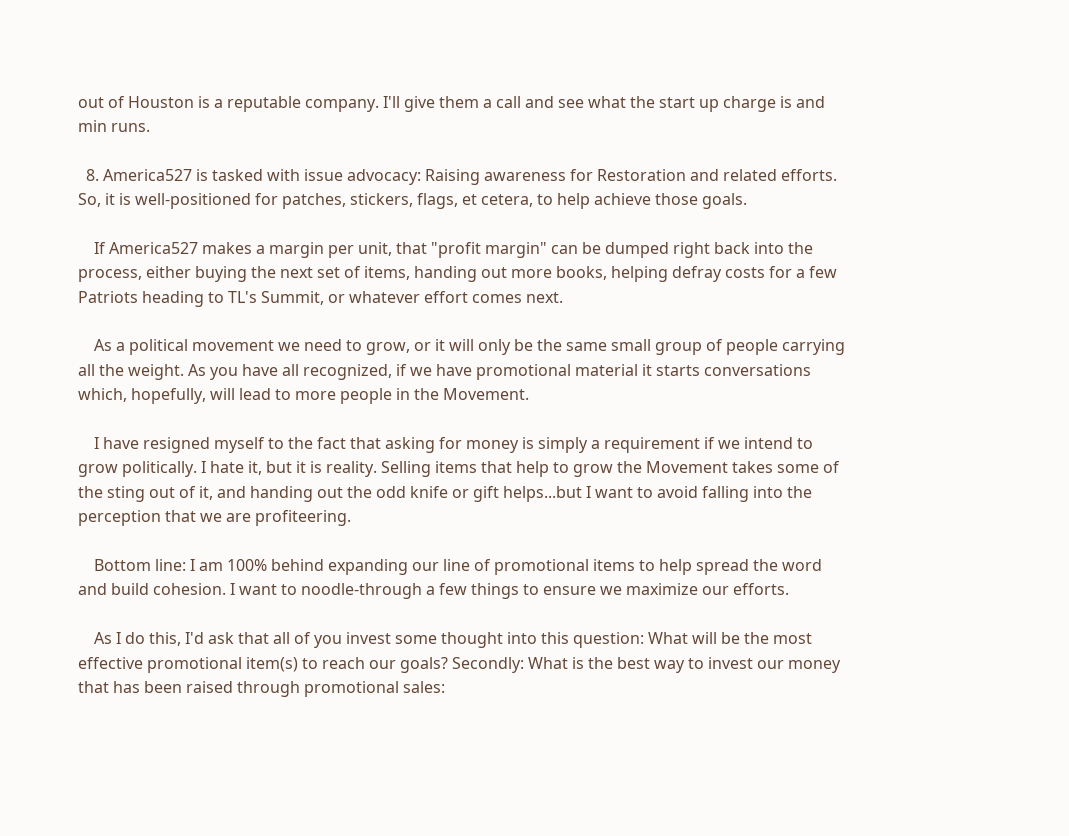out of Houston is a reputable company. I'll give them a call and see what the start up charge is and min runs.

  8. America527 is tasked with issue advocacy: Raising awareness for Restoration and related efforts. So, it is well-positioned for patches, stickers, flags, et cetera, to help achieve those goals.

    If America527 makes a margin per unit, that "profit margin" can be dumped right back into the process, either buying the next set of items, handing out more books, helping defray costs for a few Patriots heading to TL's Summit, or whatever effort comes next.

    As a political movement we need to grow, or it will only be the same small group of people carrying all the weight. As you have all recognized, if we have promotional material it starts conversations which, hopefully, will lead to more people in the Movement.

    I have resigned myself to the fact that asking for money is simply a requirement if we intend to grow politically. I hate it, but it is reality. Selling items that help to grow the Movement takes some of the sting out of it, and handing out the odd knife or gift helps...but I want to avoid falling into the perception that we are profiteering.

    Bottom line: I am 100% behind expanding our line of promotional items to help spread the word and build cohesion. I want to noodle-through a few things to ensure we maximize our efforts.

    As I do this, I'd ask that all of you invest some thought into this question: What will be the most effective promotional item(s) to reach our goals? Secondly: What is the best way to invest our money that has been raised through promotional sales: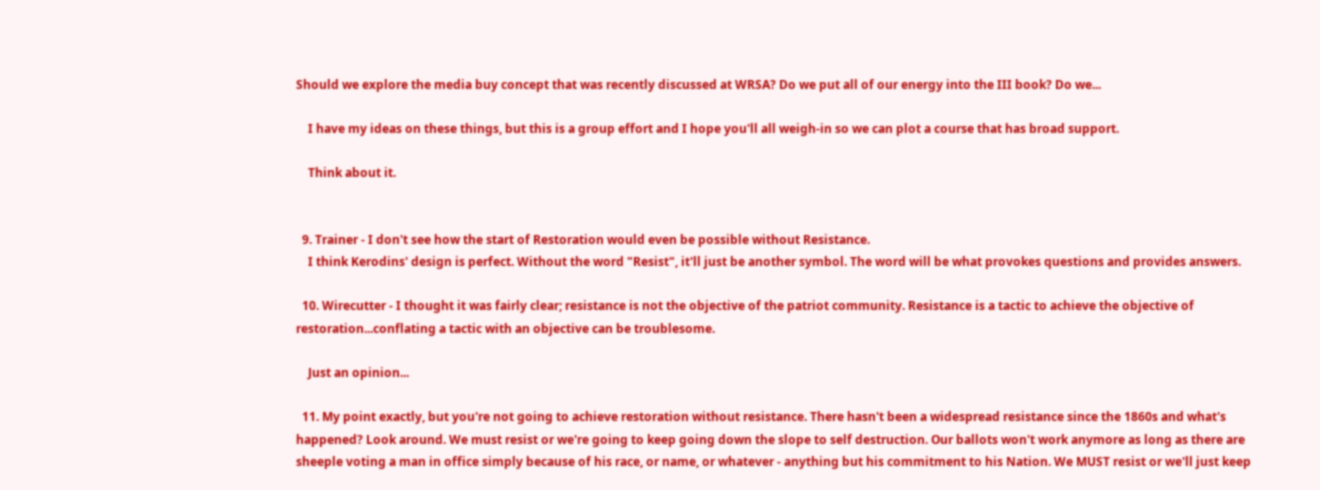Should we explore the media buy concept that was recently discussed at WRSA? Do we put all of our energy into the III book? Do we...

    I have my ideas on these things, but this is a group effort and I hope you'll all weigh-in so we can plot a course that has broad support.

    Think about it.


  9. Trainer - I don't see how the start of Restoration would even be possible without Resistance.
    I think Kerodins' design is perfect. Without the word "Resist", it'll just be another symbol. The word will be what provokes questions and provides answers.

  10. Wirecutter - I thought it was fairly clear; resistance is not the objective of the patriot community. Resistance is a tactic to achieve the objective of restoration...conflating a tactic with an objective can be troublesome.

    Just an opinion...

  11. My point exactly, but you're not going to achieve restoration without resistance. There hasn't been a widespread resistance since the 1860s and what's happened? Look around. We must resist or we're going to keep going down the slope to self destruction. Our ballots won't work anymore as long as there are sheeple voting a man in office simply because of his race, or name, or whatever - anything but his commitment to his Nation. We MUST resist or we'll just keep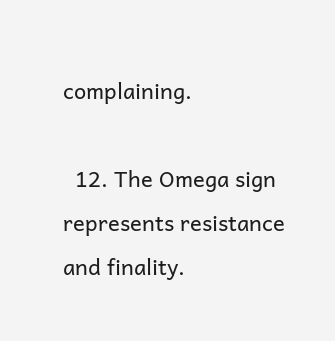complaining.

  12. The Omega sign represents resistance and finality.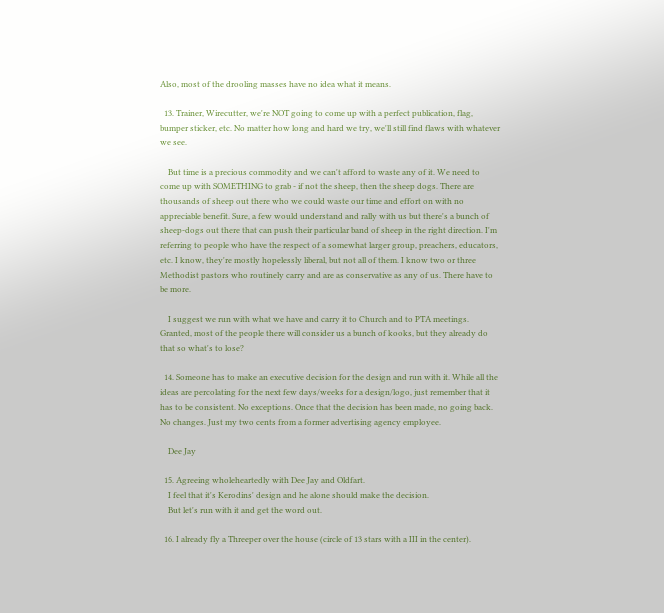Also, most of the drooling masses have no idea what it means.

  13. Trainer, Wirecutter, we're NOT going to come up with a perfect publication, flag, bumper sticker, etc. No matter how long and hard we try, we'll still find flaws with whatever we see.

    But time is a precious commodity and we can't afford to waste any of it. We need to come up with SOMETHING to grab - if not the sheep, then the sheep dogs. There are thousands of sheep out there who we could waste our time and effort on with no appreciable benefit. Sure, a few would understand and rally with us but there's a bunch of sheep-dogs out there that can push their particular band of sheep in the right direction. I'm referring to people who have the respect of a somewhat larger group, preachers, educators, etc. I know, they're mostly hopelessly liberal, but not all of them. I know two or three Methodist pastors who routinely carry and are as conservative as any of us. There have to be more.

    I suggest we run with what we have and carry it to Church and to PTA meetings. Granted, most of the people there will consider us a bunch of kooks, but they already do that so what's to lose?

  14. Someone has to make an executive decision for the design and run with it. While all the ideas are percolating for the next few days/weeks for a design/logo, just remember that it has to be consistent. No exceptions. Once that the decision has been made, no going back. No changes. Just my two cents from a former advertising agency employee.

    Dee Jay

  15. Agreeing wholeheartedly with Dee Jay and Oldfart.
    I feel that it's Kerodins' design and he alone should make the decision.
    But let's run with it and get the word out.

  16. I already fly a Threeper over the house (circle of 13 stars with a III in the center).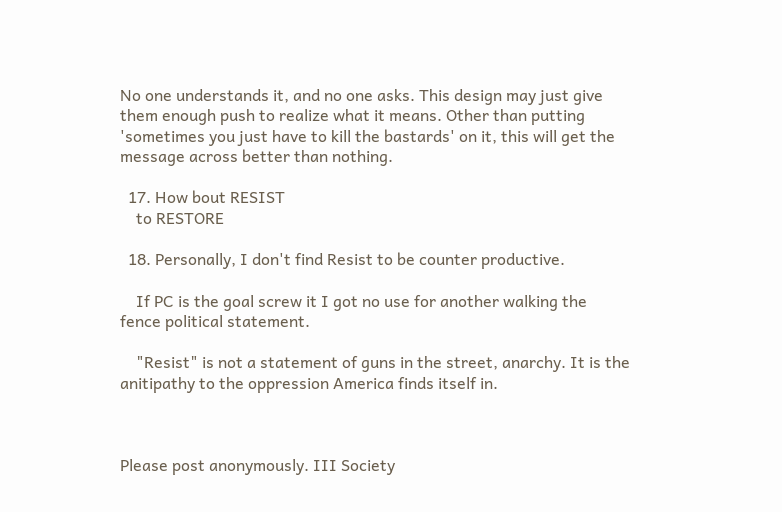No one understands it, and no one asks. This design may just give them enough push to realize what it means. Other than putting 'sometimes you just have to kill the bastards' on it, this will get the message across better than nothing.

  17. How bout RESIST
    to RESTORE

  18. Personally, I don't find Resist to be counter productive.

    If PC is the goal screw it I got no use for another walking the fence political statement.

    "Resist" is not a statement of guns in the street, anarchy. It is the anitipathy to the oppression America finds itself in.



Please post anonymously. III Society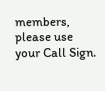members, please use your Call Sign.